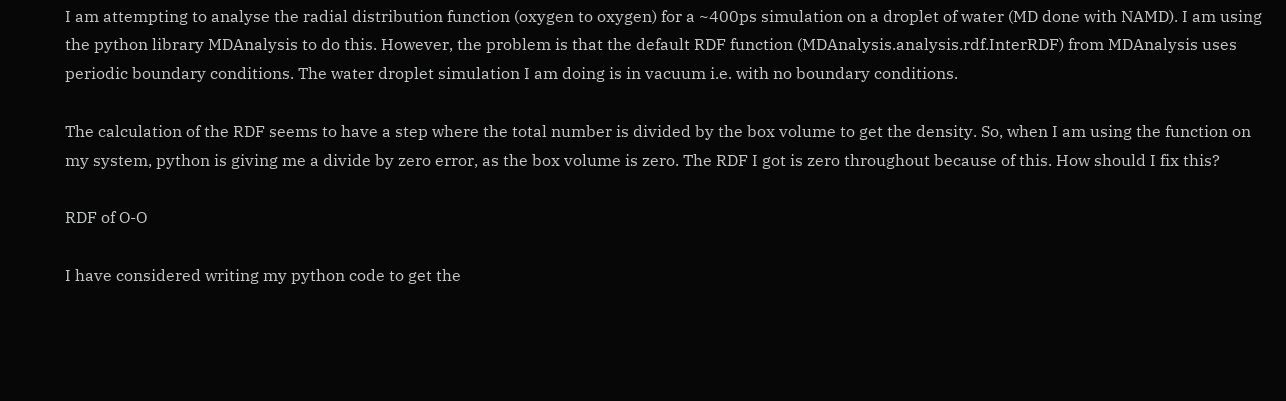I am attempting to analyse the radial distribution function (oxygen to oxygen) for a ~400ps simulation on a droplet of water (MD done with NAMD). I am using the python library MDAnalysis to do this. However, the problem is that the default RDF function (MDAnalysis.analysis.rdf.InterRDF) from MDAnalysis uses periodic boundary conditions. The water droplet simulation I am doing is in vacuum i.e. with no boundary conditions.

The calculation of the RDF seems to have a step where the total number is divided by the box volume to get the density. So, when I am using the function on my system, python is giving me a divide by zero error, as the box volume is zero. The RDF I got is zero throughout because of this. How should I fix this?

RDF of O-O

I have considered writing my python code to get the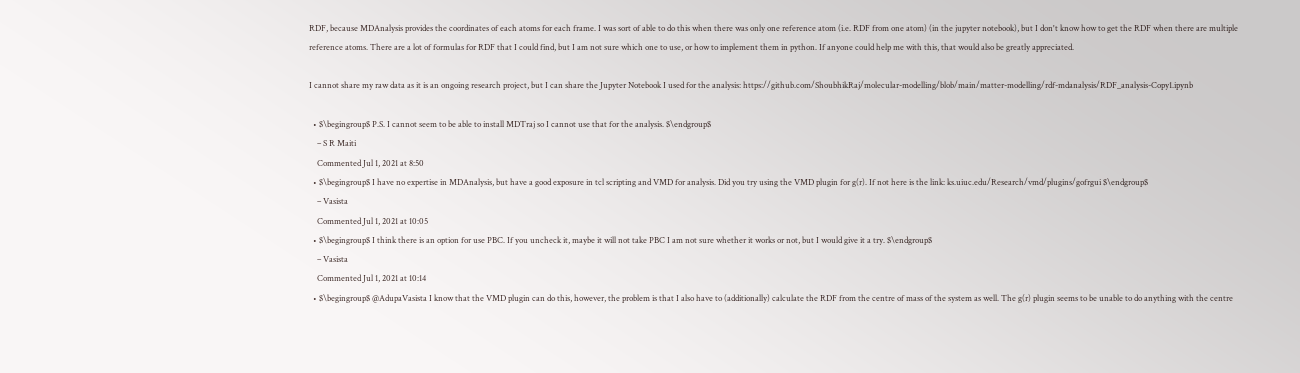RDF, because MDAnalysis provides the coordinates of each atoms for each frame. I was sort of able to do this when there was only one reference atom (i.e. RDF from one atom) (in the jupyter notebook), but I don't know how to get the RDF when there are multiple reference atoms. There are a lot of formulas for RDF that I could find, but I am not sure which one to use, or how to implement them in python. If anyone could help me with this, that would also be greatly appreciated.

I cannot share my raw data as it is an ongoing research project, but I can share the Jupyter Notebook I used for the analysis: https://github.com/ShoubhikRaj/molecular-modelling/blob/main/matter-modelling/rdf-mdanalysis/RDF_analysis-Copy1.ipynb

  • $\begingroup$ P.S. I cannot seem to be able to install MDTraj so I cannot use that for the analysis. $\endgroup$
    – S R Maiti
    Commented Jul 1, 2021 at 8:50
  • $\begingroup$ I have no expertise in MDAnalysis, but have a good exposure in tcl scripting and VMD for analysis. Did you try using the VMD plugin for g(r). If not here is the link: ks.uiuc.edu/Research/vmd/plugins/gofrgui $\endgroup$
    – Vasista
    Commented Jul 1, 2021 at 10:05
  • $\begingroup$ I think there is an option for use PBC. If you uncheck it, maybe it will not take PBC I am not sure whether it works or not, but I would give it a try. $\endgroup$
    – Vasista
    Commented Jul 1, 2021 at 10:14
  • $\begingroup$ @AdupaVasista I know that the VMD plugin can do this, however, the problem is that I also have to (additionally) calculate the RDF from the centre of mass of the system as well. The g(r) plugin seems to be unable to do anything with the centre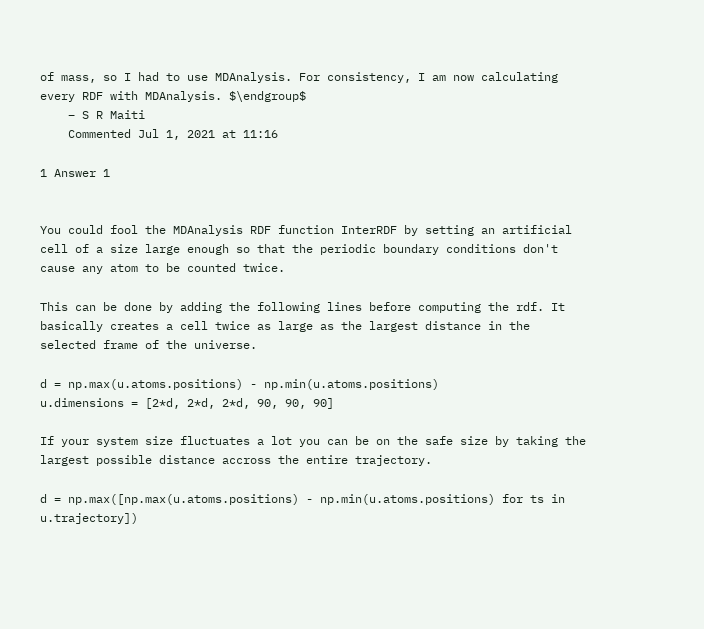of mass, so I had to use MDAnalysis. For consistency, I am now calculating every RDF with MDAnalysis. $\endgroup$
    – S R Maiti
    Commented Jul 1, 2021 at 11:16

1 Answer 1


You could fool the MDAnalysis RDF function InterRDF by setting an artificial cell of a size large enough so that the periodic boundary conditions don't cause any atom to be counted twice.

This can be done by adding the following lines before computing the rdf. It basically creates a cell twice as large as the largest distance in the selected frame of the universe.

d = np.max(u.atoms.positions) - np.min(u.atoms.positions)
u.dimensions = [2*d, 2*d, 2*d, 90, 90, 90]

If your system size fluctuates a lot you can be on the safe size by taking the largest possible distance accross the entire trajectory.

d = np.max([np.max(u.atoms.positions) - np.min(u.atoms.positions) for ts in u.trajectory])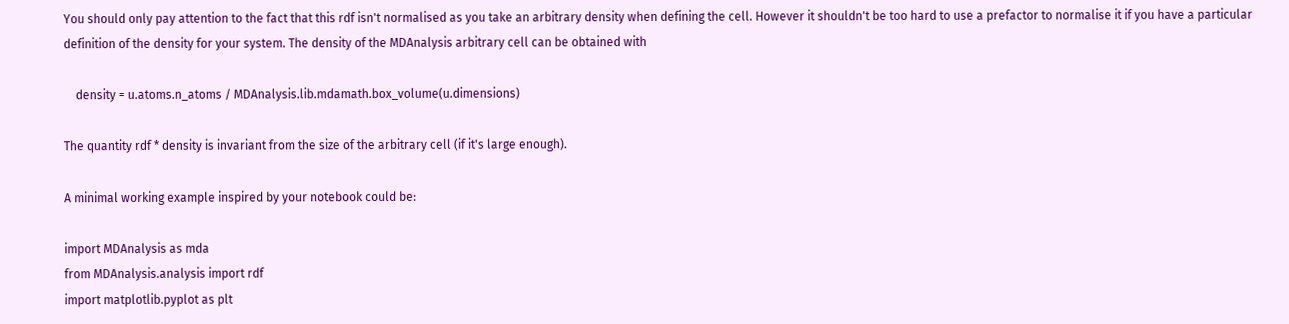You should only pay attention to the fact that this rdf isn't normalised as you take an arbitrary density when defining the cell. However it shouldn't be too hard to use a prefactor to normalise it if you have a particular definition of the density for your system. The density of the MDAnalysis arbitrary cell can be obtained with

    density = u.atoms.n_atoms / MDAnalysis.lib.mdamath.box_volume(u.dimensions)

The quantity rdf * density is invariant from the size of the arbitrary cell (if it's large enough).

A minimal working example inspired by your notebook could be:

import MDAnalysis as mda
from MDAnalysis.analysis import rdf
import matplotlib.pyplot as plt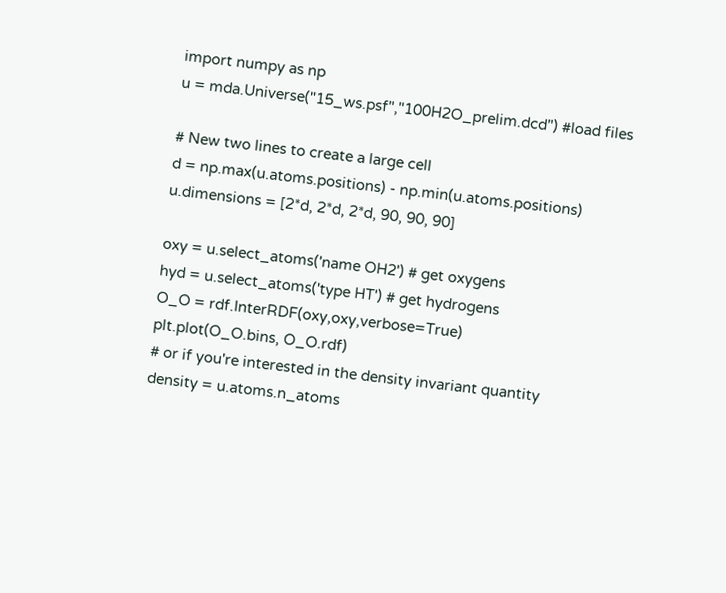import numpy as np
u = mda.Universe("15_ws.psf","100H2O_prelim.dcd") #load files

# New two lines to create a large cell
d = np.max(u.atoms.positions) - np.min(u.atoms.positions)
u.dimensions = [2*d, 2*d, 2*d, 90, 90, 90]

oxy = u.select_atoms('name OH2') # get oxygens
hyd = u.select_atoms('type HT') # get hydrogens
O_O = rdf.InterRDF(oxy,oxy,verbose=True)
plt.plot(O_O.bins, O_O.rdf)
# or if you're interested in the density invariant quantity
density = u.atoms.n_atoms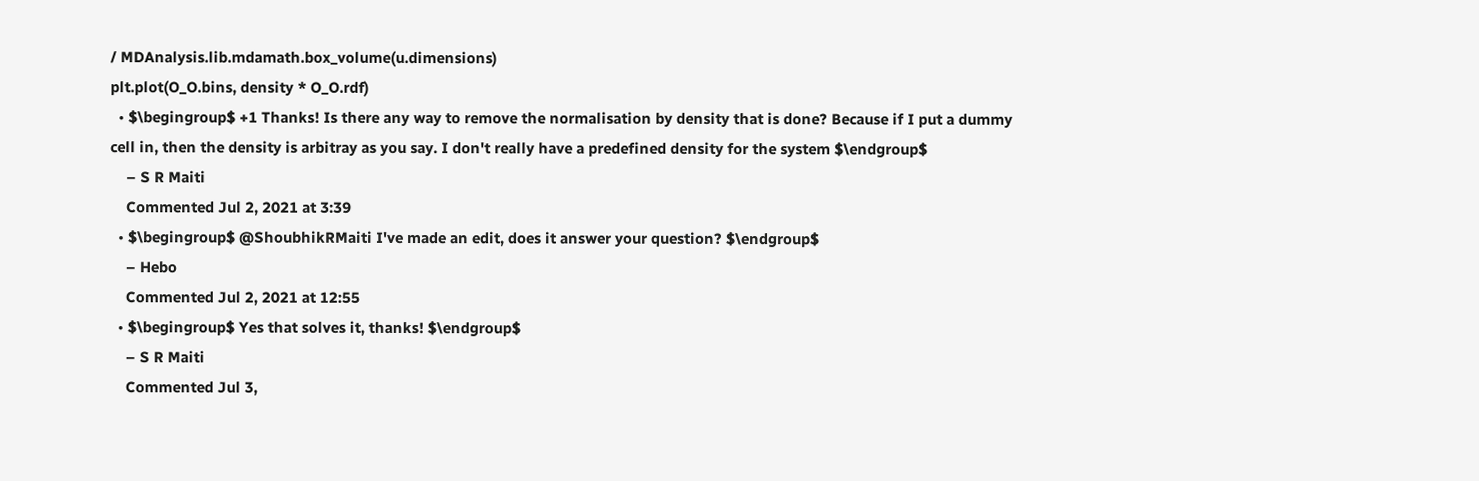/ MDAnalysis.lib.mdamath.box_volume(u.dimensions)
plt.plot(O_O.bins, density * O_O.rdf)
  • $\begingroup$ +1 Thanks! Is there any way to remove the normalisation by density that is done? Because if I put a dummy cell in, then the density is arbitray as you say. I don't really have a predefined density for the system $\endgroup$
    – S R Maiti
    Commented Jul 2, 2021 at 3:39
  • $\begingroup$ @ShoubhikRMaiti I've made an edit, does it answer your question? $\endgroup$
    – Hebo
    Commented Jul 2, 2021 at 12:55
  • $\begingroup$ Yes that solves it, thanks! $\endgroup$
    – S R Maiti
    Commented Jul 3,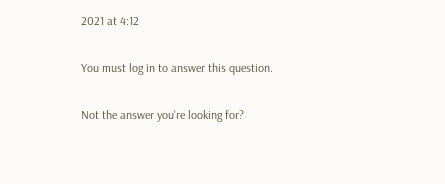2021 at 4:12

You must log in to answer this question.

Not the answer you're looking for?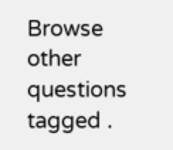Browse other questions tagged .